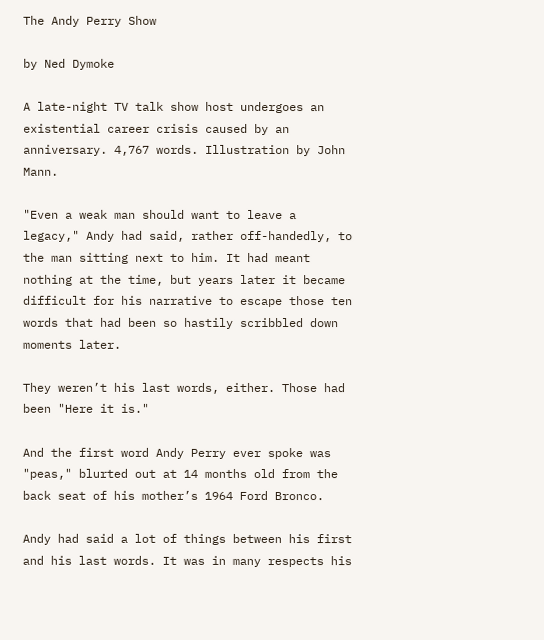The Andy Perry Show

by Ned Dymoke

A late-night TV talk show host undergoes an existential career crisis caused by an anniversary. 4,767 words. Illustration by John Mann.

"Even a weak man should want to leave a legacy," Andy had said, rather off-handedly, to the man sitting next to him. It had meant nothing at the time, but years later it became difficult for his narrative to escape those ten words that had been so hastily scribbled down moments later.

They weren’t his last words, either. Those had been "Here it is."

And the first word Andy Perry ever spoke was "peas," blurted out at 14 months old from the back seat of his mother’s 1964 Ford Bronco.

Andy had said a lot of things between his first and his last words. It was in many respects his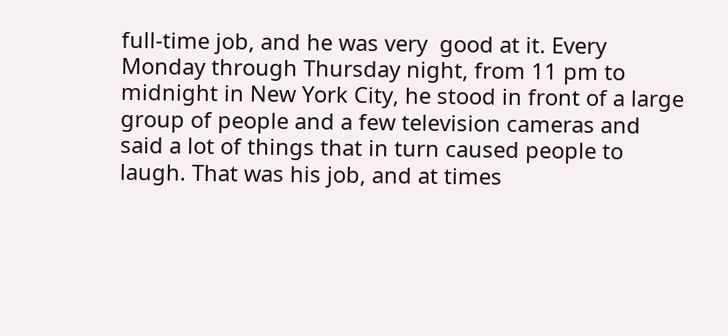full-time job, and he was very  good at it. Every Monday through Thursday night, from 11 pm to midnight in New York City, he stood in front of a large group of people and a few television cameras and said a lot of things that in turn caused people to laugh. That was his job, and at times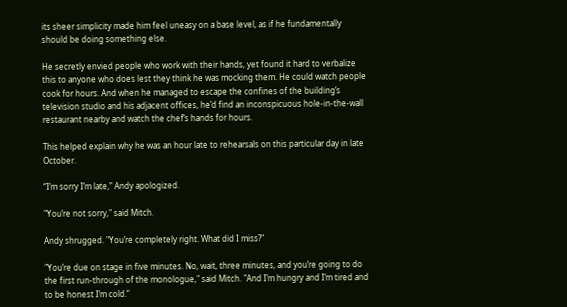its sheer simplicity made him feel uneasy on a base level, as if he fundamentally should be doing something else.

He secretly envied people who work with their hands, yet found it hard to verbalize this to anyone who does lest they think he was mocking them. He could watch people cook for hours. And when he managed to escape the confines of the building’s television studio and his adjacent offices, he’d find an inconspicuous hole-in-the-wall restaurant nearby and watch the chef’s hands for hours.

This helped explain why he was an hour late to rehearsals on this particular day in late October.

“I’m sorry I’m late,” Andy apologized.

"You’re not sorry," said Mitch.

Andy shrugged. "You’re completely right. What did I miss?"

"You’re due on stage in five minutes. No, wait, three minutes, and you’re going to do the first run-through of the monologue," said Mitch. "And I’m hungry and I’m tired and to be honest I’m cold.”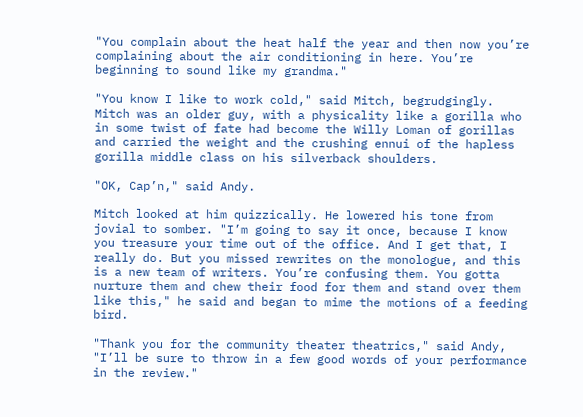"You complain about the heat half the year and then now you’re complaining about the air conditioning in here. You’re beginning to sound like my grandma."

"You know I like to work cold," said Mitch, begrudgingly. Mitch was an older guy, with a physicality like a gorilla who in some twist of fate had become the Willy Loman of gorillas and carried the weight and the crushing ennui of the hapless gorilla middle class on his silverback shoulders.

"OK, Cap’n," said Andy.

Mitch looked at him quizzically. He lowered his tone from jovial to somber. "I’m going to say it once, because I know you treasure your time out of the office. And I get that, I really do. But you missed rewrites on the monologue, and this is a new team of writers. You’re confusing them. You gotta nurture them and chew their food for them and stand over them like this," he said and began to mime the motions of a feeding bird.

"Thank you for the community theater theatrics," said Andy, "I’ll be sure to throw in a few good words of your performance in the review."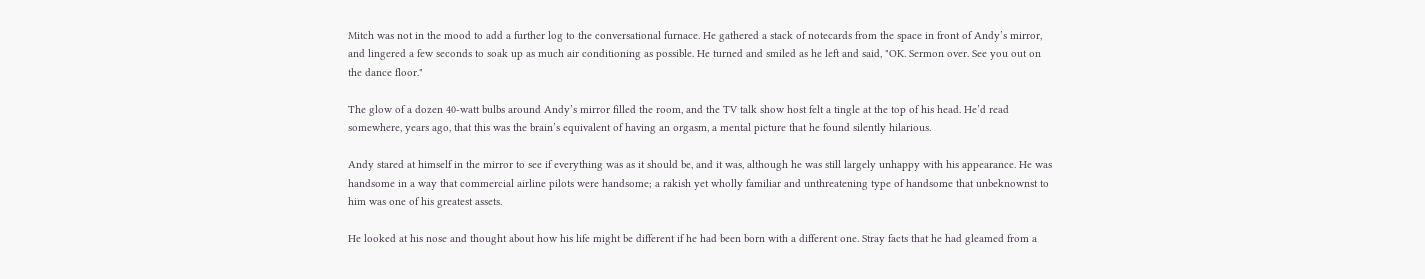Mitch was not in the mood to add a further log to the conversational furnace. He gathered a stack of notecards from the space in front of Andy’s mirror, and lingered a few seconds to soak up as much air conditioning as possible. He turned and smiled as he left and said, "OK. Sermon over. See you out on the dance floor."

The glow of a dozen 40-watt bulbs around Andy’s mirror filled the room, and the TV talk show host felt a tingle at the top of his head. He’d read somewhere, years ago, that this was the brain’s equivalent of having an orgasm, a mental picture that he found silently hilarious.

Andy stared at himself in the mirror to see if everything was as it should be, and it was, although he was still largely unhappy with his appearance. He was handsome in a way that commercial airline pilots were handsome; a rakish yet wholly familiar and unthreatening type of handsome that unbeknownst to him was one of his greatest assets.

He looked at his nose and thought about how his life might be different if he had been born with a different one. Stray facts that he had gleamed from a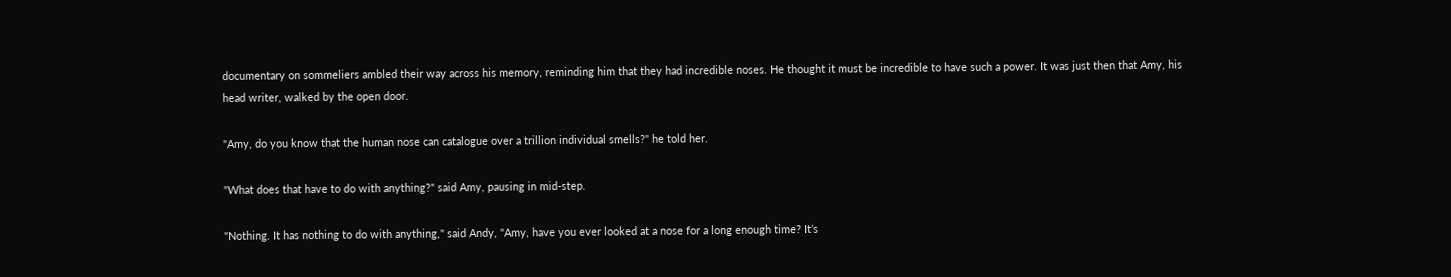documentary on sommeliers ambled their way across his memory, reminding him that they had incredible noses. He thought it must be incredible to have such a power. It was just then that Amy, his head writer, walked by the open door.

"Amy, do you know that the human nose can catalogue over a trillion individual smells?" he told her.

"What does that have to do with anything?" said Amy, pausing in mid-step.

"Nothing. It has nothing to do with anything," said Andy, "Amy, have you ever looked at a nose for a long enough time? It’s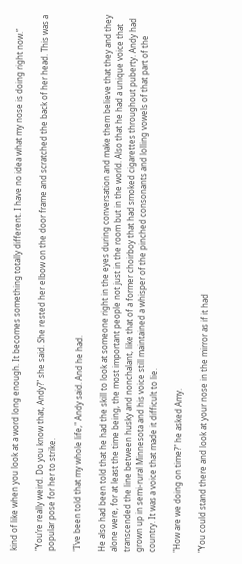kind of like when you look at a word long enough. It becomes something totally different. I have no idea what my nose is doing right now.”

"You’re really weird. Do you know that, Andy?" she said. She rested her elbow on the door frame and scratched the back of her head. This was a popular pose for her to strike.

"I’ve been told that my whole life," Andy said. And he had.

He also had been told that he had the skill to look at someone right in the eyes during conversation and make them believe that they and they alone were, for at least the time being, the most important people not just in the room but in the world. Also that he had a unique voice that transcended the line between husky and nonchalant, like that of a former choirboy that had smoked cigarettes throughout puberty. Andy had grown up in semi-rural Minnesota and his voice still maintained a whisper of the pinched consonants and lolling vowels of that part of the country. It was a voice that made it difficult to lie.

"How are we doing on time?" he asked Amy.

"You could stand there and look at your nose in the mirror as if it had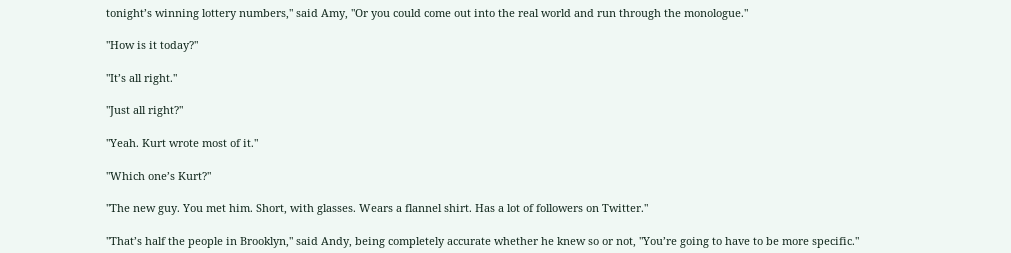tonight’s winning lottery numbers," said Amy, "Or you could come out into the real world and run through the monologue."

"How is it today?"

"It’s all right."

"Just all right?"

"Yeah. Kurt wrote most of it."

"Which one’s Kurt?"

"The new guy. You met him. Short, with glasses. Wears a flannel shirt. Has a lot of followers on Twitter."

"That’s half the people in Brooklyn," said Andy, being completely accurate whether he knew so or not, "You’re going to have to be more specific."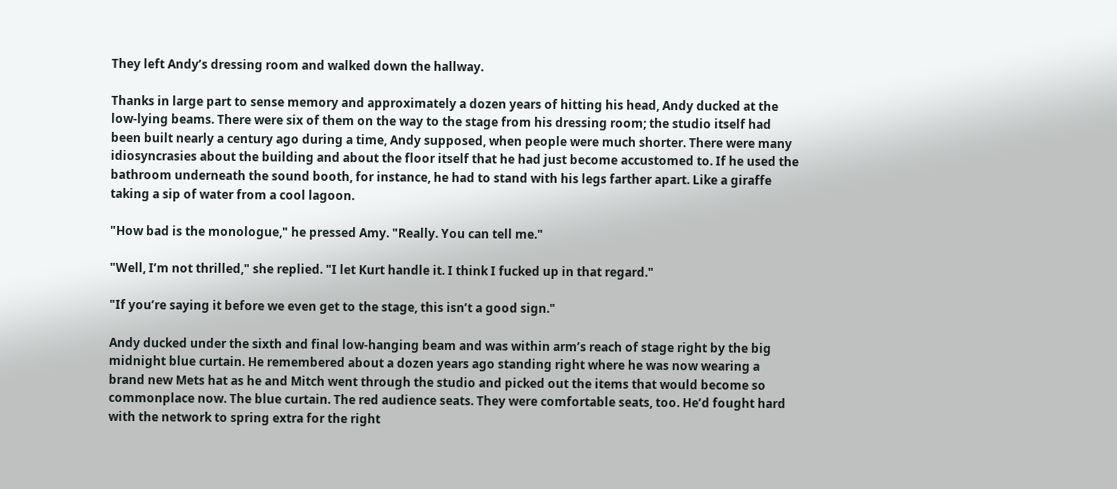They left Andy’s dressing room and walked down the hallway.

Thanks in large part to sense memory and approximately a dozen years of hitting his head, Andy ducked at the low-lying beams. There were six of them on the way to the stage from his dressing room; the studio itself had been built nearly a century ago during a time, Andy supposed, when people were much shorter. There were many idiosyncrasies about the building and about the floor itself that he had just become accustomed to. If he used the bathroom underneath the sound booth, for instance, he had to stand with his legs farther apart. Like a giraffe taking a sip of water from a cool lagoon.

"How bad is the monologue," he pressed Amy. "Really. You can tell me."

"Well, I’m not thrilled," she replied. "I let Kurt handle it. I think I fucked up in that regard."

"If you’re saying it before we even get to the stage, this isn’t a good sign."

Andy ducked under the sixth and final low-hanging beam and was within arm’s reach of stage right by the big midnight blue curtain. He remembered about a dozen years ago standing right where he was now wearing a brand new Mets hat as he and Mitch went through the studio and picked out the items that would become so commonplace now. The blue curtain. The red audience seats. They were comfortable seats, too. He’d fought hard with the network to spring extra for the right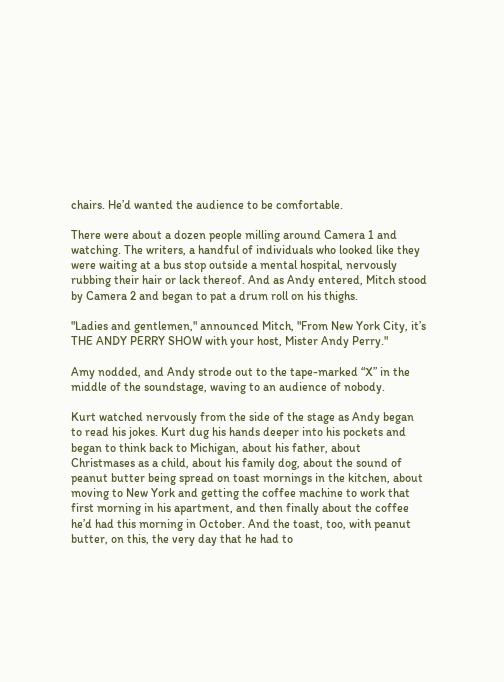chairs. He’d wanted the audience to be comfortable.

There were about a dozen people milling around Camera 1 and watching. The writers, a handful of individuals who looked like they were waiting at a bus stop outside a mental hospital, nervously rubbing their hair or lack thereof. And as Andy entered, Mitch stood by Camera 2 and began to pat a drum roll on his thighs.

"Ladies and gentlemen," announced Mitch, "From New York City, it’s THE ANDY PERRY SHOW with your host, Mister Andy Perry."

Amy nodded, and Andy strode out to the tape-marked “X” in the middle of the soundstage, waving to an audience of nobody.

Kurt watched nervously from the side of the stage as Andy began to read his jokes. Kurt dug his hands deeper into his pockets and began to think back to Michigan, about his father, about Christmases as a child, about his family dog, about the sound of peanut butter being spread on toast mornings in the kitchen, about moving to New York and getting the coffee machine to work that first morning in his apartment, and then finally about the coffee he’d had this morning in October. And the toast, too, with peanut butter, on this, the very day that he had to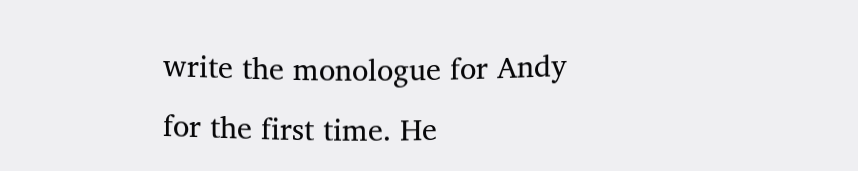write the monologue for Andy for the first time. He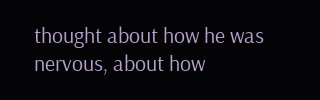thought about how he was nervous, about how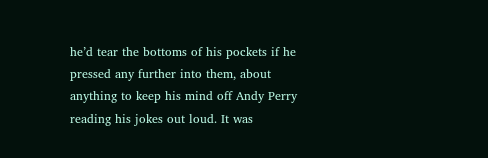he’d tear the bottoms of his pockets if he pressed any further into them, about anything to keep his mind off Andy Perry reading his jokes out loud. It was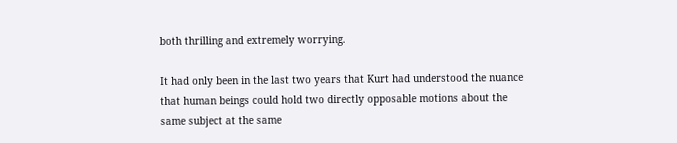both thrilling and extremely worrying.

It had only been in the last two years that Kurt had understood the nuance that human beings could hold two directly opposable motions about the same subject at the same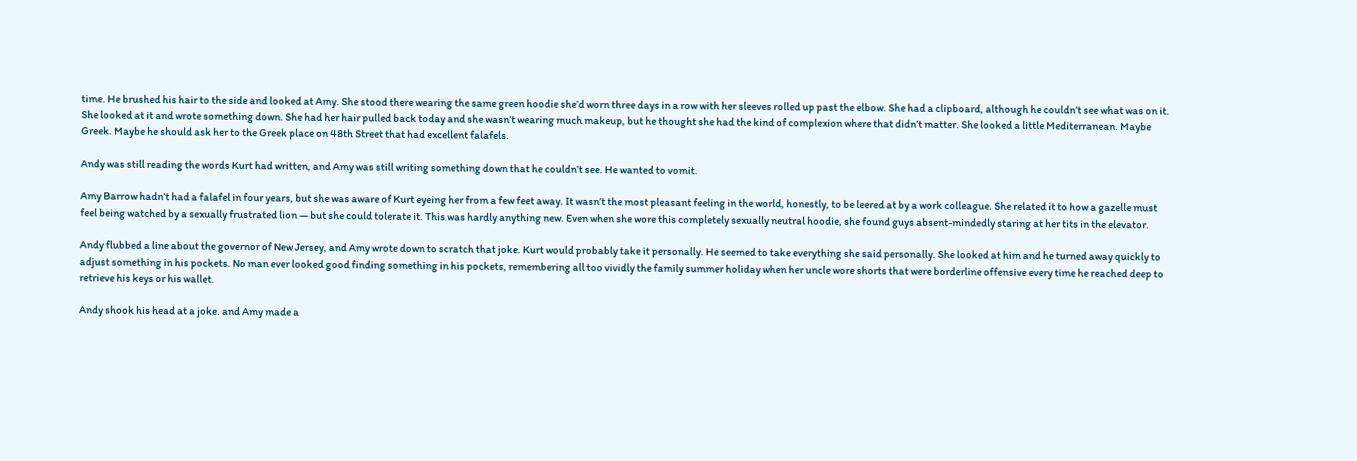time. He brushed his hair to the side and looked at Amy. She stood there wearing the same green hoodie she’d worn three days in a row with her sleeves rolled up past the elbow. She had a clipboard, although he couldn’t see what was on it. She looked at it and wrote something down. She had her hair pulled back today and she wasn’t wearing much makeup, but he thought she had the kind of complexion where that didn’t matter. She looked a little Mediterranean. Maybe Greek. Maybe he should ask her to the Greek place on 48th Street that had excellent falafels.

Andy was still reading the words Kurt had written, and Amy was still writing something down that he couldn’t see. He wanted to vomit.

Amy Barrow hadn’t had a falafel in four years, but she was aware of Kurt eyeing her from a few feet away. It wasn’t the most pleasant feeling in the world, honestly, to be leered at by a work colleague. She related it to how a gazelle must feel being watched by a sexually frustrated lion — but she could tolerate it. This was hardly anything new. Even when she wore this completely sexually neutral hoodie, she found guys absent-mindedly staring at her tits in the elevator.

Andy flubbed a line about the governor of New Jersey, and Amy wrote down to scratch that joke. Kurt would probably take it personally. He seemed to take everything she said personally. She looked at him and he turned away quickly to adjust something in his pockets. No man ever looked good finding something in his pockets, remembering all too vividly the family summer holiday when her uncle wore shorts that were borderline offensive every time he reached deep to retrieve his keys or his wallet.

Andy shook his head at a joke. and Amy made a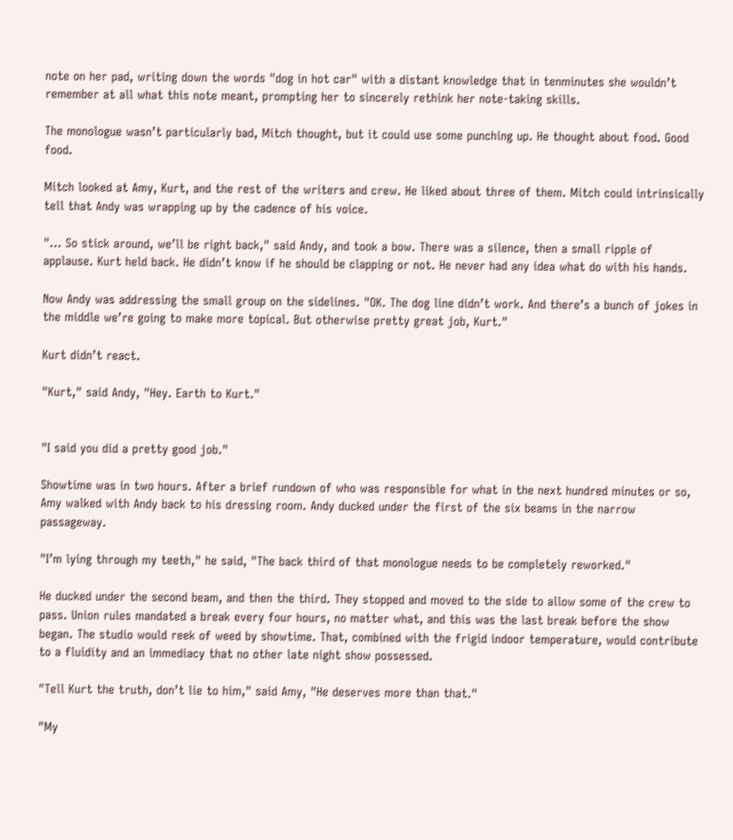note on her pad, writing down the words "dog in hot car" with a distant knowledge that in tenminutes she wouldn’t remember at all what this note meant, prompting her to sincerely rethink her note-taking skills.

The monologue wasn’t particularly bad, Mitch thought, but it could use some punching up. He thought about food. Good food.

Mitch looked at Amy, Kurt, and the rest of the writers and crew. He liked about three of them. Mitch could intrinsically tell that Andy was wrapping up by the cadence of his voice.

"… So stick around, we’ll be right back," said Andy, and took a bow. There was a silence, then a small ripple of applause. Kurt held back. He didn’t know if he should be clapping or not. He never had any idea what do with his hands.

Now Andy was addressing the small group on the sidelines. "OK. The dog line didn’t work. And there’s a bunch of jokes in the middle we’re going to make more topical. But otherwise pretty great job, Kurt."

Kurt didn’t react.

"Kurt," said Andy, "Hey. Earth to Kurt."


"I said you did a pretty good job."

Showtime was in two hours. After a brief rundown of who was responsible for what in the next hundred minutes or so, Amy walked with Andy back to his dressing room. Andy ducked under the first of the six beams in the narrow passageway.

"I’m lying through my teeth," he said, "The back third of that monologue needs to be completely reworked."

He ducked under the second beam, and then the third. They stopped and moved to the side to allow some of the crew to pass. Union rules mandated a break every four hours, no matter what, and this was the last break before the show began. The studio would reek of weed by showtime. That, combined with the frigid indoor temperature, would contribute to a fluidity and an immediacy that no other late night show possessed.

"Tell Kurt the truth, don’t lie to him," said Amy, "He deserves more than that."

"My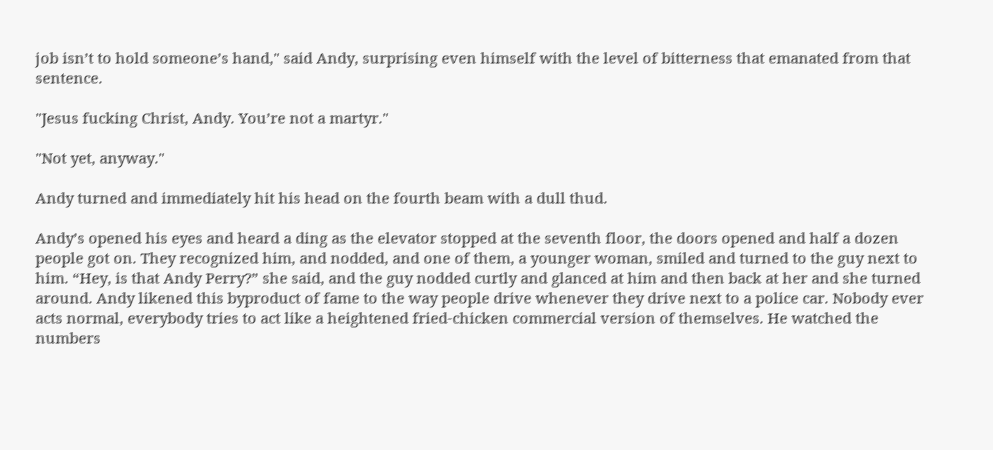job isn’t to hold someone’s hand," said Andy, surprising even himself with the level of bitterness that emanated from that sentence.

"Jesus fucking Christ, Andy. You’re not a martyr."

"Not yet, anyway."

Andy turned and immediately hit his head on the fourth beam with a dull thud.

Andy’s opened his eyes and heard a ding as the elevator stopped at the seventh floor, the doors opened and half a dozen people got on. They recognized him, and nodded, and one of them, a younger woman, smiled and turned to the guy next to him. “Hey, is that Andy Perry?” she said, and the guy nodded curtly and glanced at him and then back at her and she turned around. Andy likened this byproduct of fame to the way people drive whenever they drive next to a police car. Nobody ever acts normal, everybody tries to act like a heightened fried-chicken commercial version of themselves. He watched the numbers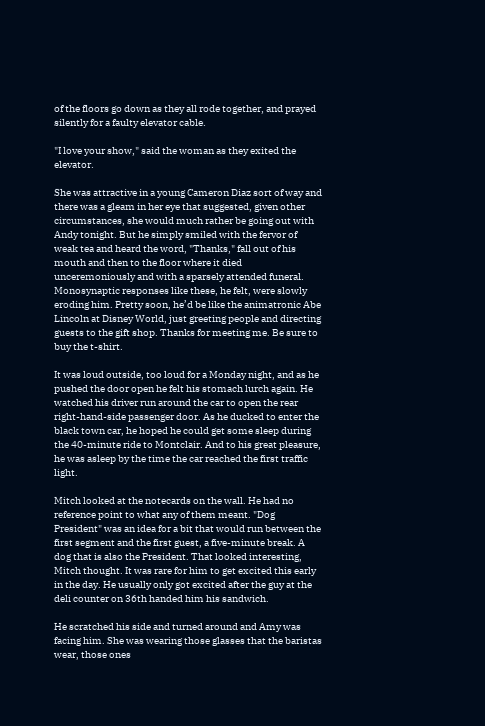of the floors go down as they all rode together, and prayed silently for a faulty elevator cable.

"I love your show," said the woman as they exited the elevator.

She was attractive in a young Cameron Diaz sort of way and there was a gleam in her eye that suggested, given other circumstances, she would much rather be going out with Andy tonight. But he simply smiled with the fervor of weak tea and heard the word, "Thanks," fall out of his mouth and then to the floor where it died unceremoniously and with a sparsely attended funeral. Monosynaptic responses like these, he felt, were slowly eroding him. Pretty soon, he’d be like the animatronic Abe Lincoln at Disney World, just greeting people and directing guests to the gift shop. Thanks for meeting me. Be sure to buy the t-shirt.

It was loud outside, too loud for a Monday night, and as he pushed the door open he felt his stomach lurch again. He watched his driver run around the car to open the rear right-hand-side passenger door. As he ducked to enter the black town car, he hoped he could get some sleep during the 40-minute ride to Montclair. And to his great pleasure, he was asleep by the time the car reached the first traffic light.

Mitch looked at the notecards on the wall. He had no reference point to what any of them meant. "Dog President" was an idea for a bit that would run between the first segment and the first guest, a five-minute break. A dog that is also the President. That looked interesting, Mitch thought. It was rare for him to get excited this early in the day. He usually only got excited after the guy at the deli counter on 36th handed him his sandwich.

He scratched his side and turned around and Amy was facing him. She was wearing those glasses that the baristas wear, those ones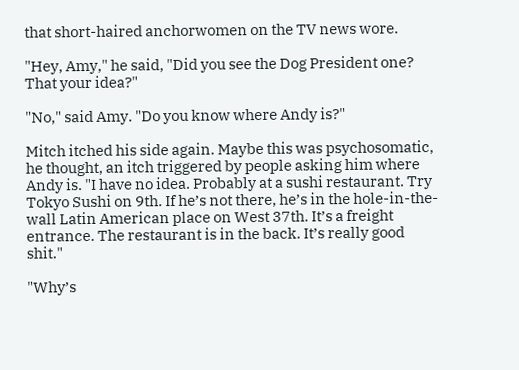that short-haired anchorwomen on the TV news wore.

"Hey, Amy," he said, "Did you see the Dog President one? That your idea?"

"No," said Amy. "Do you know where Andy is?"

Mitch itched his side again. Maybe this was psychosomatic, he thought, an itch triggered by people asking him where Andy is. "I have no idea. Probably at a sushi restaurant. Try Tokyo Sushi on 9th. If he’s not there, he’s in the hole-in-the-wall Latin American place on West 37th. It’s a freight entrance. The restaurant is in the back. It’s really good shit."

"Why’s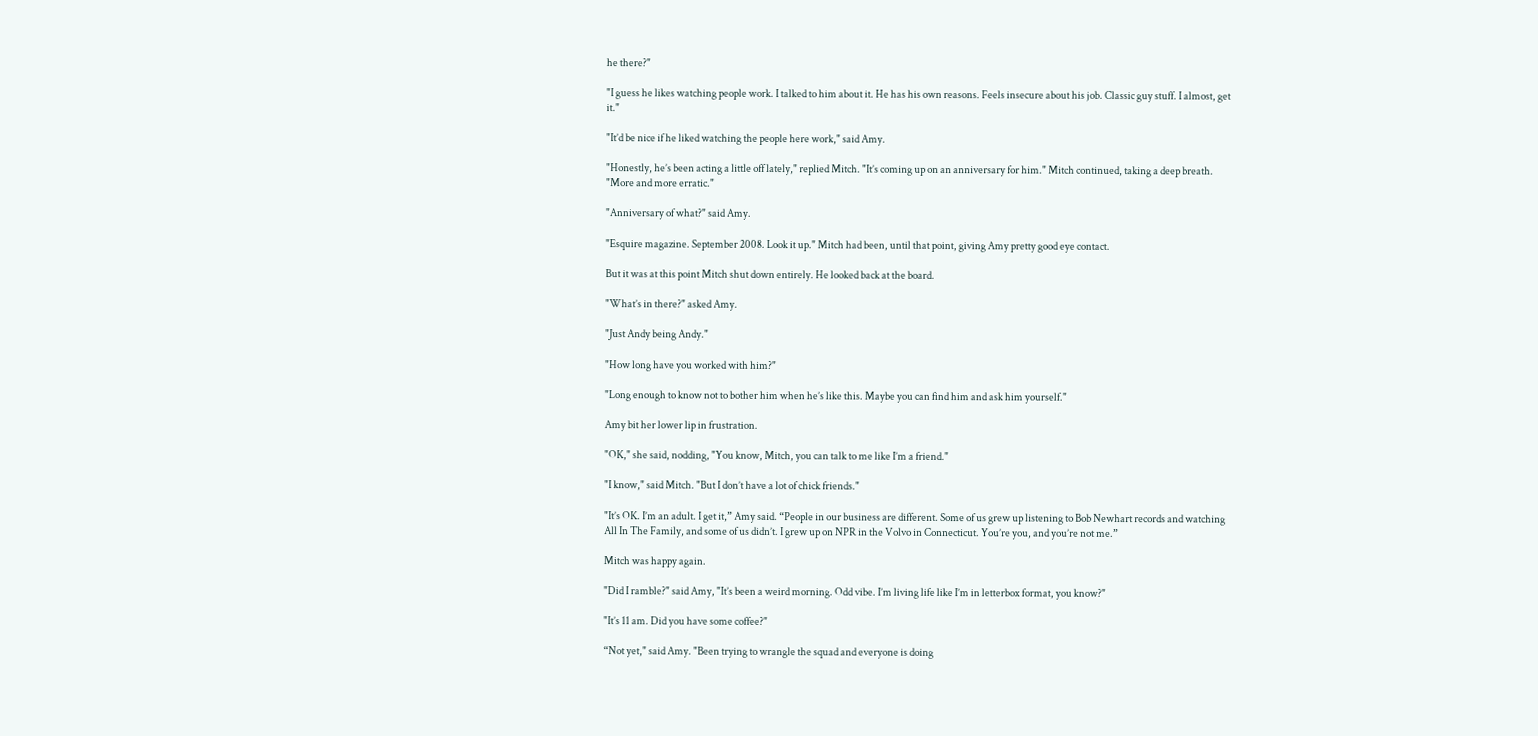he there?"

"I guess he likes watching people work. I talked to him about it. He has his own reasons. Feels insecure about his job. Classic guy stuff. I almost, get it."

"It’d be nice if he liked watching the people here work," said Amy.

"Honestly, he’s been acting a little off lately," replied Mitch. "It’s coming up on an anniversary for him." Mitch continued, taking a deep breath. "More and more erratic."

"Anniversary of what?" said Amy.

"Esquire magazine. September 2008. Look it up." Mitch had been, until that point, giving Amy pretty good eye contact.

But it was at this point Mitch shut down entirely. He looked back at the board.

"What’s in there?" asked Amy.

"Just Andy being Andy."

"How long have you worked with him?"

"Long enough to know not to bother him when he’s like this. Maybe you can find him and ask him yourself."

Amy bit her lower lip in frustration.

"OK," she said, nodding, "You know, Mitch, you can talk to me like I’m a friend."

"I know," said Mitch. "But I don’t have a lot of chick friends."

"It’s OK. I’m an adult. I get it,” Amy said. “People in our business are different. Some of us grew up listening to Bob Newhart records and watching All In The Family, and some of us didn’t. I grew up on NPR in the Volvo in Connecticut. You’re you, and you’re not me.”

Mitch was happy again.

"Did I ramble?" said Amy, "It’s been a weird morning. Odd vibe. I’m living life like I’m in letterbox format, you know?"

"It’s 11 am. Did you have some coffee?"

“Not yet," said Amy. "Been trying to wrangle the squad and everyone is doing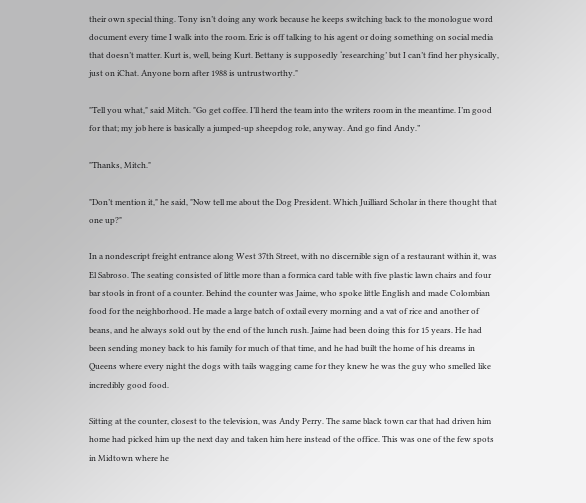their own special thing. Tony isn’t doing any work because he keeps switching back to the monologue word document every time I walk into the room. Eric is off talking to his agent or doing something on social media that doesn’t matter. Kurt is, well, being Kurt. Bettany is supposedly ‘researching’ but I can’t find her physically, just on iChat. Anyone born after 1988 is untrustworthy."

"Tell you what," said Mitch. "Go get coffee. I’ll herd the team into the writers room in the meantime. I’m good for that; my job here is basically a jumped-up sheepdog role, anyway. And go find Andy.”

"Thanks, Mitch."

"Don’t mention it," he said, "Now tell me about the Dog President. Which Juilliard Scholar in there thought that one up?"

In a nondescript freight entrance along West 37th Street, with no discernible sign of a restaurant within it, was El Sabroso. The seating consisted of little more than a formica card table with five plastic lawn chairs and four bar stools in front of a counter. Behind the counter was Jaime, who spoke little English and made Colombian food for the neighborhood. He made a large batch of oxtail every morning and a vat of rice and another of beans, and he always sold out by the end of the lunch rush. Jaime had been doing this for 15 years. He had been sending money back to his family for much of that time, and he had built the home of his dreams in Queens where every night the dogs with tails wagging came for they knew he was the guy who smelled like incredibly good food.

Sitting at the counter, closest to the television, was Andy Perry. The same black town car that had driven him home had picked him up the next day and taken him here instead of the office. This was one of the few spots in Midtown where he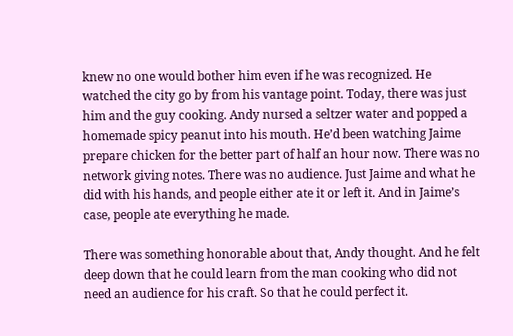knew no one would bother him even if he was recognized. He watched the city go by from his vantage point. Today, there was just him and the guy cooking. Andy nursed a seltzer water and popped a homemade spicy peanut into his mouth. He’d been watching Jaime prepare chicken for the better part of half an hour now. There was no network giving notes. There was no audience. Just Jaime and what he did with his hands, and people either ate it or left it. And in Jaime’s case, people ate everything he made.

There was something honorable about that, Andy thought. And he felt deep down that he could learn from the man cooking who did not need an audience for his craft. So that he could perfect it.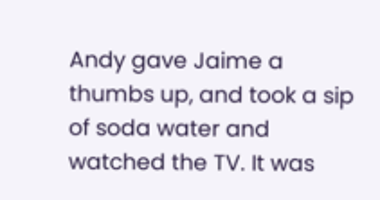Andy gave Jaime a thumbs up, and took a sip of soda water and watched the TV. It was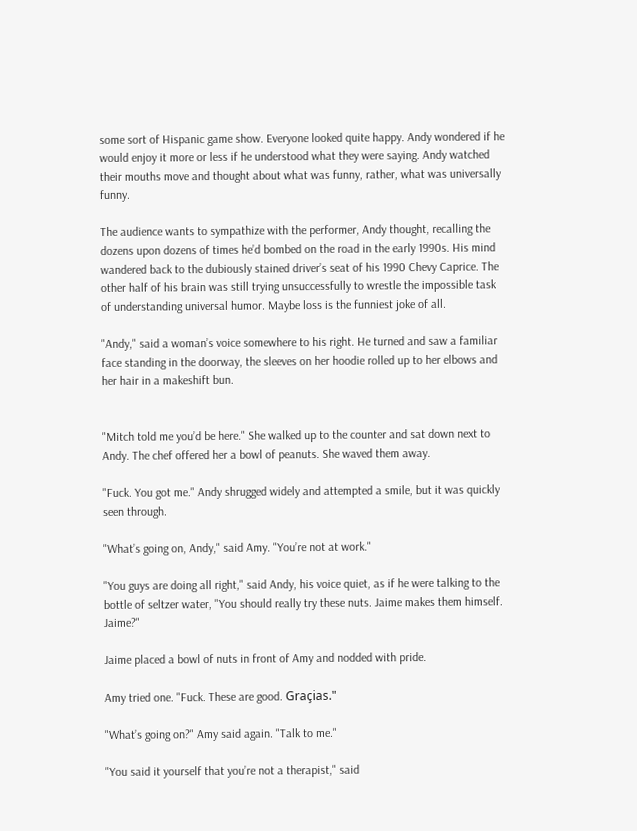some sort of Hispanic game show. Everyone looked quite happy. Andy wondered if he would enjoy it more or less if he understood what they were saying. Andy watched their mouths move and thought about what was funny, rather, what was universally funny.

The audience wants to sympathize with the performer, Andy thought, recalling the dozens upon dozens of times he’d bombed on the road in the early 1990s. His mind wandered back to the dubiously stained driver’s seat of his 1990 Chevy Caprice. The other half of his brain was still trying unsuccessfully to wrestle the impossible task of understanding universal humor. Maybe loss is the funniest joke of all.

"Andy," said a woman’s voice somewhere to his right. He turned and saw a familiar face standing in the doorway, the sleeves on her hoodie rolled up to her elbows and her hair in a makeshift bun.


"Mitch told me you’d be here." She walked up to the counter and sat down next to Andy. The chef offered her a bowl of peanuts. She waved them away.

"Fuck. You got me." Andy shrugged widely and attempted a smile, but it was quickly seen through.

"What’s going on, Andy," said Amy. "You’re not at work."

"You guys are doing all right," said Andy, his voice quiet, as if he were talking to the bottle of seltzer water, "You should really try these nuts. Jaime makes them himself. Jaime?"

Jaime placed a bowl of nuts in front of Amy and nodded with pride.

Amy tried one. "Fuck. These are good. Graçias."

"What’s going on?" Amy said again. "Talk to me."

"You said it yourself that you’re not a therapist," said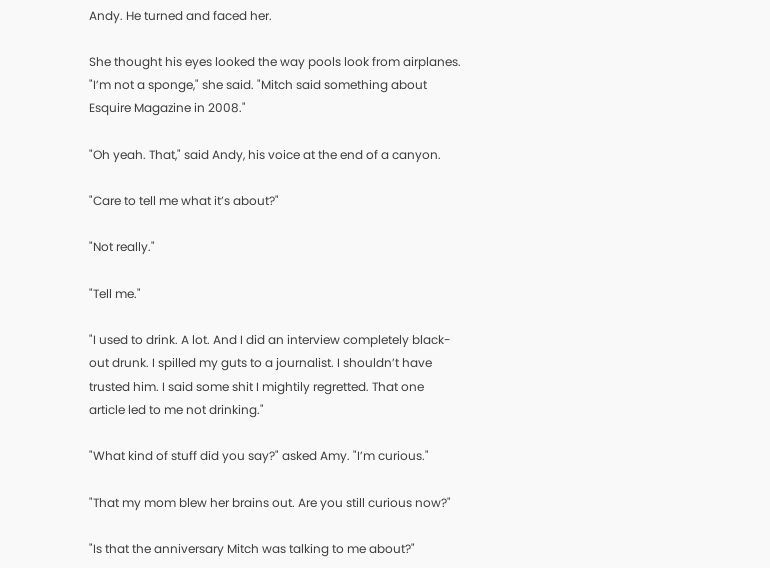Andy. He turned and faced her.

She thought his eyes looked the way pools look from airplanes. "I’m not a sponge," she said. "Mitch said something about Esquire Magazine in 2008."

"Oh yeah. That," said Andy, his voice at the end of a canyon.

"Care to tell me what it’s about?"

"Not really."

"Tell me."

"I used to drink. A lot. And I did an interview completely black-out drunk. I spilled my guts to a journalist. I shouldn’t have trusted him. I said some shit I mightily regretted. That one article led to me not drinking."

"What kind of stuff did you say?" asked Amy. "I’m curious."

"That my mom blew her brains out. Are you still curious now?"

"Is that the anniversary Mitch was talking to me about?"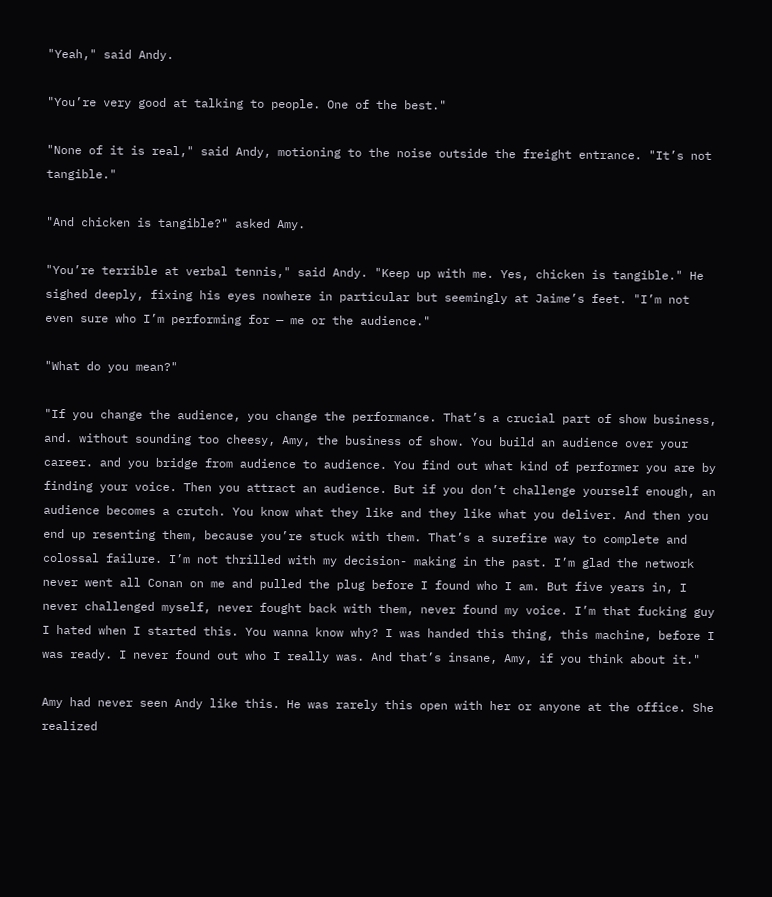"Yeah," said Andy.

"You’re very good at talking to people. One of the best."

"None of it is real," said Andy, motioning to the noise outside the freight entrance. "It’s not tangible."

"And chicken is tangible?" asked Amy.

"You’re terrible at verbal tennis," said Andy. "Keep up with me. Yes, chicken is tangible." He sighed deeply, fixing his eyes nowhere in particular but seemingly at Jaime’s feet. "I’m not even sure who I’m performing for — me or the audience."

"What do you mean?"

"If you change the audience, you change the performance. That’s a crucial part of show business, and. without sounding too cheesy, Amy, the business of show. You build an audience over your career. and you bridge from audience to audience. You find out what kind of performer you are by finding your voice. Then you attract an audience. But if you don’t challenge yourself enough, an audience becomes a crutch. You know what they like and they like what you deliver. And then you end up resenting them, because you’re stuck with them. That’s a surefire way to complete and colossal failure. I’m not thrilled with my decision- making in the past. I’m glad the network never went all Conan on me and pulled the plug before I found who I am. But five years in, I never challenged myself, never fought back with them, never found my voice. I’m that fucking guy I hated when I started this. You wanna know why? I was handed this thing, this machine, before I was ready. I never found out who I really was. And that’s insane, Amy, if you think about it."

Amy had never seen Andy like this. He was rarely this open with her or anyone at the office. She realized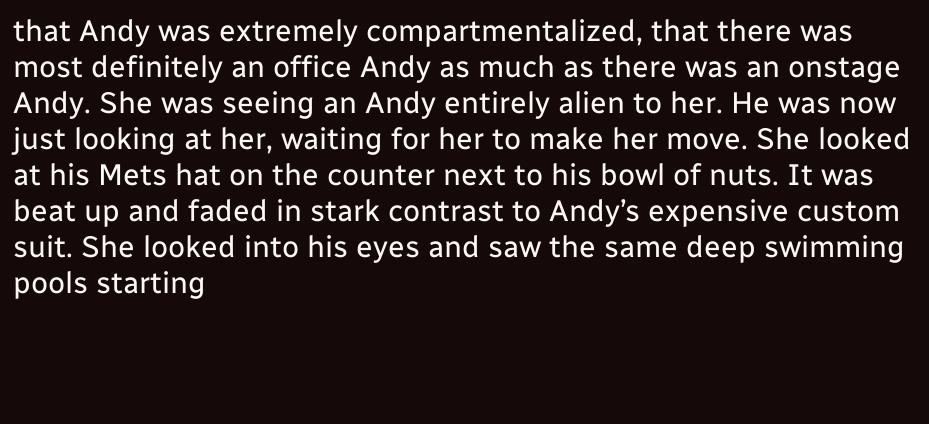that Andy was extremely compartmentalized, that there was most definitely an office Andy as much as there was an onstage Andy. She was seeing an Andy entirely alien to her. He was now just looking at her, waiting for her to make her move. She looked at his Mets hat on the counter next to his bowl of nuts. It was beat up and faded in stark contrast to Andy’s expensive custom suit. She looked into his eyes and saw the same deep swimming pools starting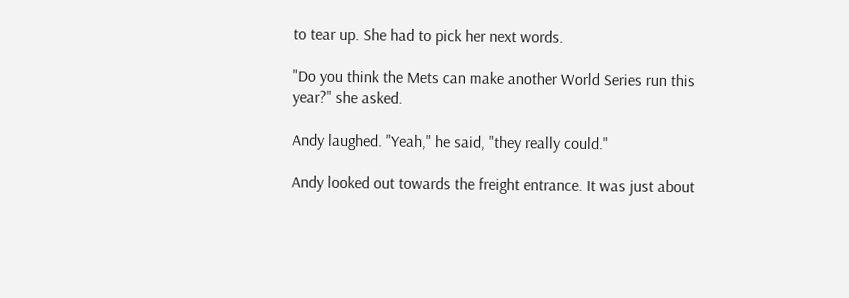to tear up. She had to pick her next words.

"Do you think the Mets can make another World Series run this year?" she asked.

Andy laughed. "Yeah," he said, "they really could."

Andy looked out towards the freight entrance. It was just about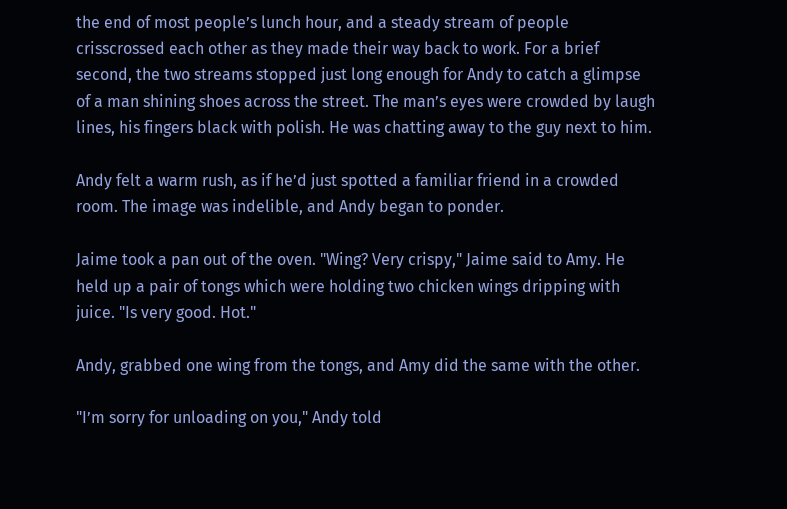the end of most people’s lunch hour, and a steady stream of people crisscrossed each other as they made their way back to work. For a brief second, the two streams stopped just long enough for Andy to catch a glimpse of a man shining shoes across the street. The man’s eyes were crowded by laugh lines, his fingers black with polish. He was chatting away to the guy next to him.

Andy felt a warm rush, as if he’d just spotted a familiar friend in a crowded room. The image was indelible, and Andy began to ponder.

Jaime took a pan out of the oven. "Wing? Very crispy," Jaime said to Amy. He held up a pair of tongs which were holding two chicken wings dripping with juice. "Is very good. Hot."

Andy, grabbed one wing from the tongs, and Amy did the same with the other.

"I’m sorry for unloading on you," Andy told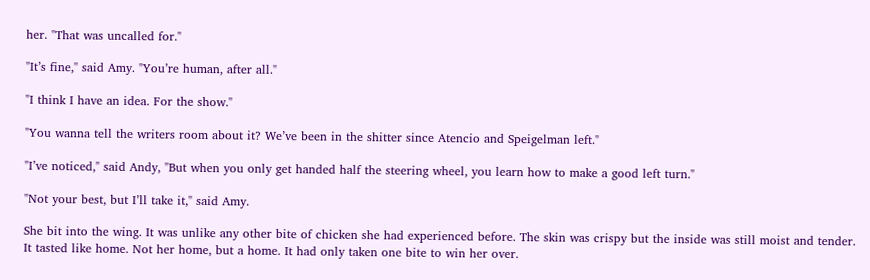her. "That was uncalled for."

"It’s fine," said Amy. "You’re human, after all."

"I think I have an idea. For the show."

"You wanna tell the writers room about it? We’ve been in the shitter since Atencio and Speigelman left."

"I’ve noticed," said Andy, "But when you only get handed half the steering wheel, you learn how to make a good left turn."

"Not your best, but I’ll take it," said Amy.

She bit into the wing. It was unlike any other bite of chicken she had experienced before. The skin was crispy but the inside was still moist and tender. It tasted like home. Not her home, but a home. It had only taken one bite to win her over.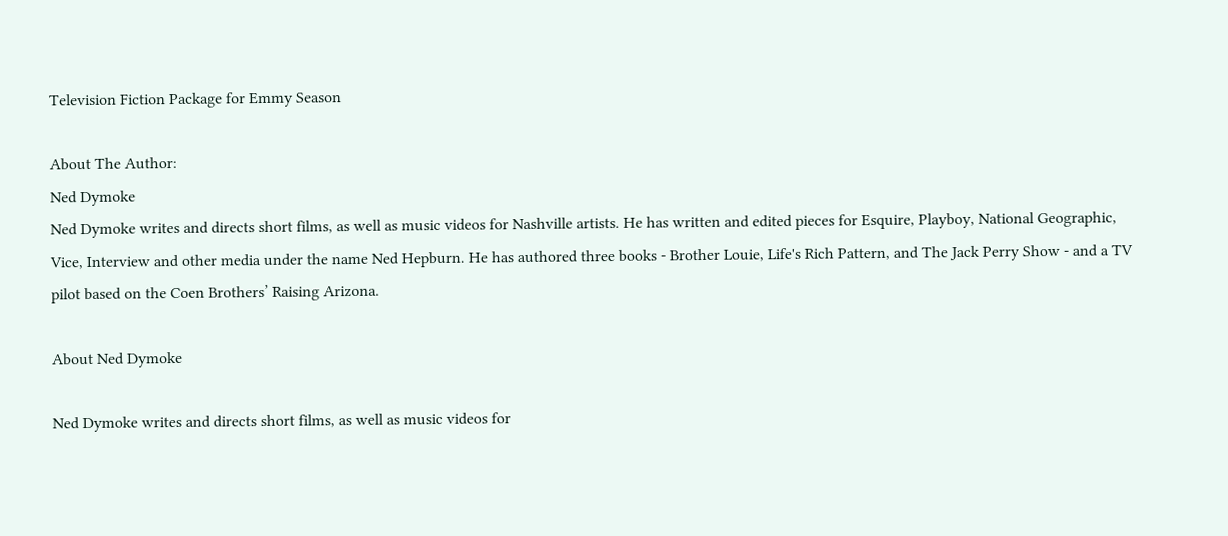Television Fiction Package for Emmy Season

About The Author:
Ned Dymoke
Ned Dymoke writes and directs short films, as well as music videos for Nashville artists. He has written and edited pieces for Esquire, Playboy, National Geographic, Vice, Interview and other media under the name Ned Hepburn. He has authored three books - Brother Louie, Life's Rich Pattern, and The Jack Perry Show - and a TV pilot based on the Coen Brothers’ Raising Arizona.

About Ned Dymoke

Ned Dymoke writes and directs short films, as well as music videos for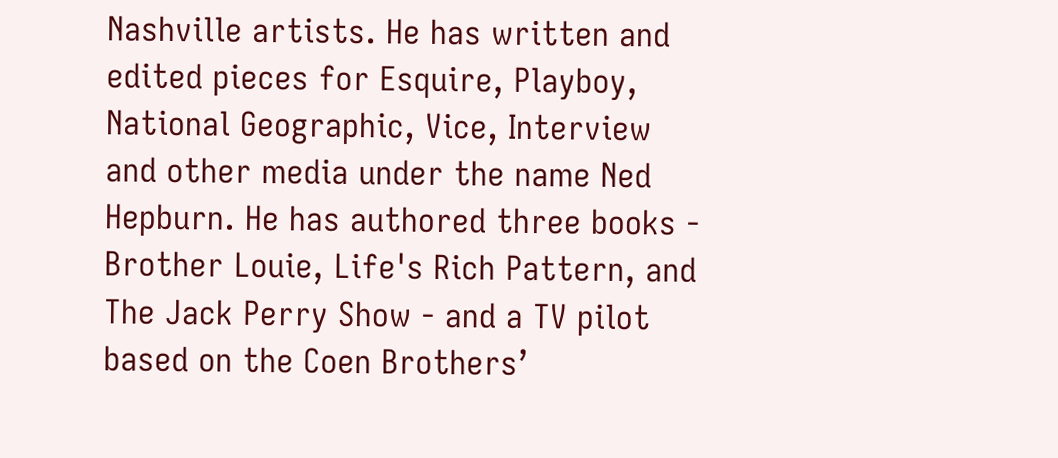Nashville artists. He has written and edited pieces for Esquire, Playboy, National Geographic, Vice, Interview and other media under the name Ned Hepburn. He has authored three books - Brother Louie, Life's Rich Pattern, and The Jack Perry Show - and a TV pilot based on the Coen Brothers’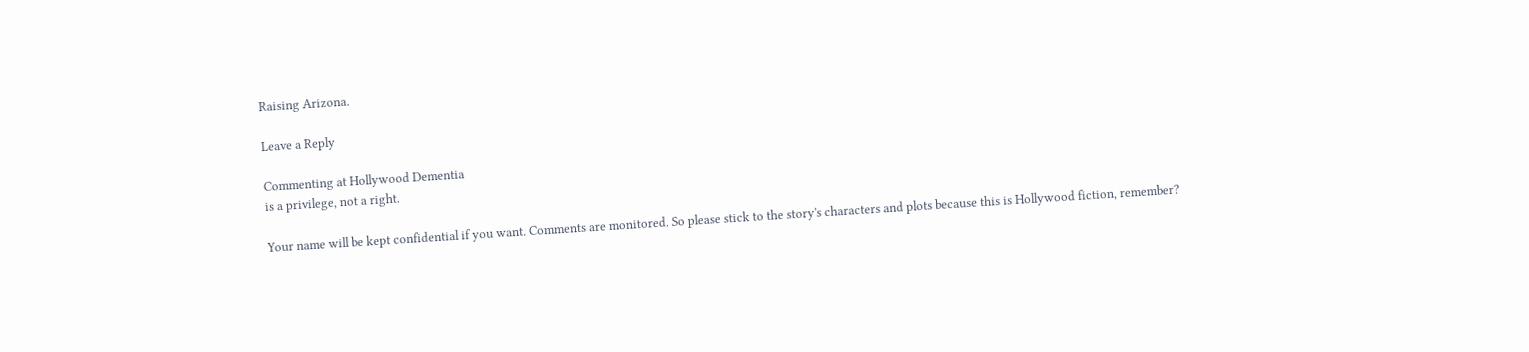Raising Arizona.

Leave a Reply

Commenting at Hollywood Dementia
is a privilege, not a right.

Your name will be kept confidential if you want. Comments are monitored. So please stick to the story's characters and plots because this is Hollywood fiction, remember?